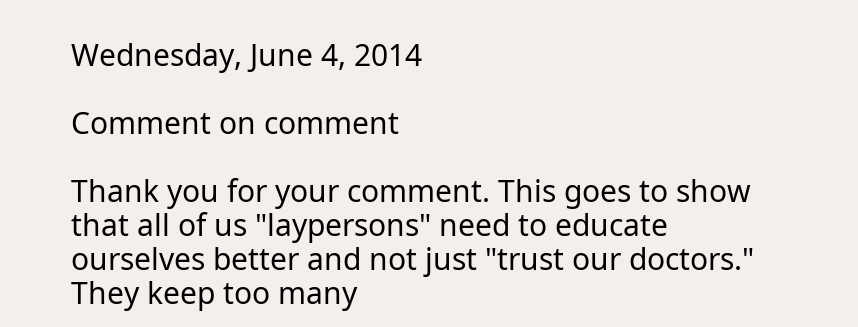Wednesday, June 4, 2014

Comment on comment

Thank you for your comment. This goes to show that all of us "laypersons" need to educate ourselves better and not just "trust our doctors." They keep too many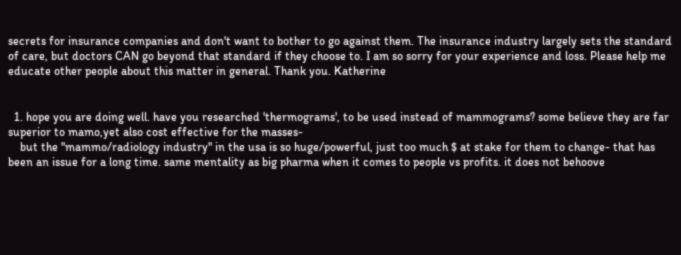secrets for insurance companies and don't want to bother to go against them. The insurance industry largely sets the standard of care, but doctors CAN go beyond that standard if they choose to. I am so sorry for your experience and loss. Please help me educate other people about this matter in general. Thank you. Katherine


  1. hope you are doing well. have you researched 'thermograms', to be used instead of mammograms? some believe they are far superior to mamo,yet also cost effective for the masses-
    but the ''mammo/radiology industry'' in the usa is so huge/powerful, just too much $ at stake for them to change- that has been an issue for a long time. same mentality as big pharma when it comes to people vs profits. it does not behoove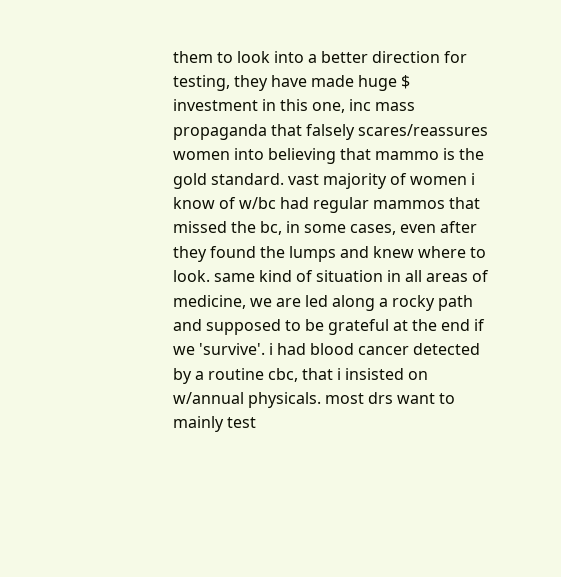them to look into a better direction for testing, they have made huge $ investment in this one, inc mass propaganda that falsely scares/reassures women into believing that mammo is the gold standard. vast majority of women i know of w/bc had regular mammos that missed the bc, in some cases, even after they found the lumps and knew where to look. same kind of situation in all areas of medicine, we are led along a rocky path and supposed to be grateful at the end if we 'survive'. i had blood cancer detected by a routine cbc, that i insisted on w/annual physicals. most drs want to mainly test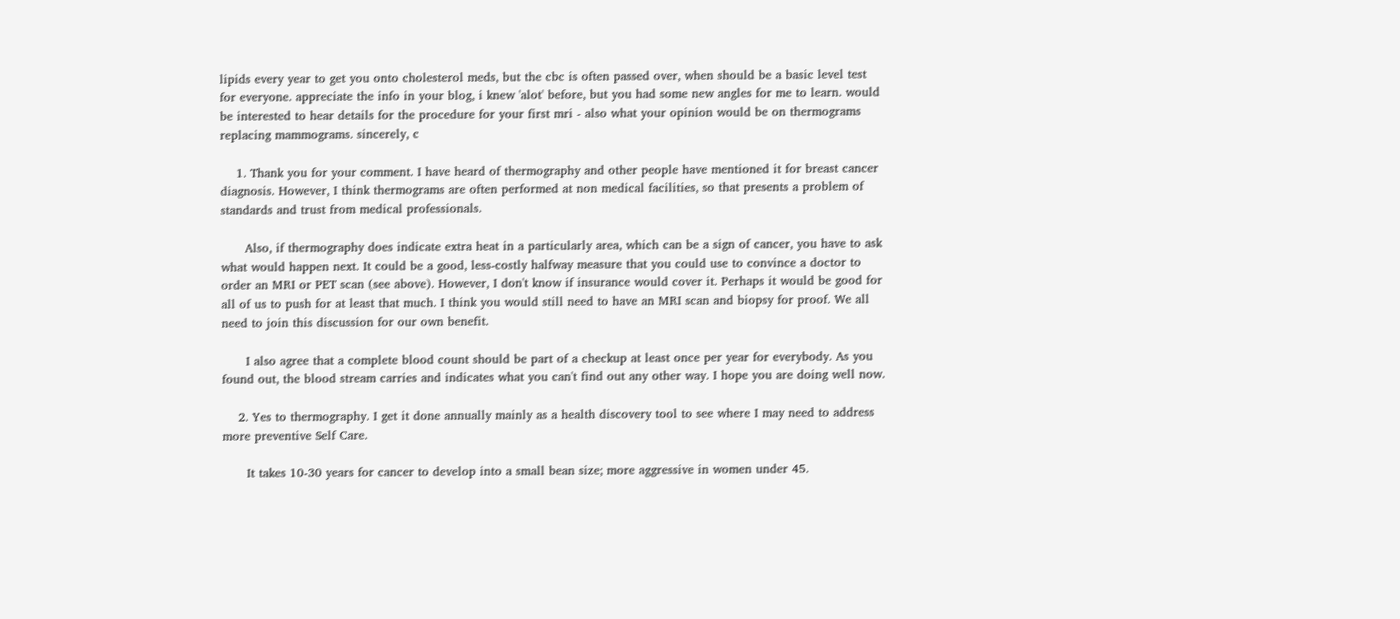lipids every year to get you onto cholesterol meds, but the cbc is often passed over, when should be a basic level test for everyone. appreciate the info in your blog, i knew 'alot' before, but you had some new angles for me to learn. would be interested to hear details for the procedure for your first mri - also what your opinion would be on thermograms replacing mammograms. sincerely, c

    1. Thank you for your comment. I have heard of thermography and other people have mentioned it for breast cancer diagnosis. However, I think thermograms are often performed at non medical facilities, so that presents a problem of standards and trust from medical professionals.

      Also, if thermography does indicate extra heat in a particularly area, which can be a sign of cancer, you have to ask what would happen next. It could be a good, less-costly halfway measure that you could use to convince a doctor to order an MRI or PET scan (see above). However, I don't know if insurance would cover it. Perhaps it would be good for all of us to push for at least that much. I think you would still need to have an MRI scan and biopsy for proof. We all need to join this discussion for our own benefit.

      I also agree that a complete blood count should be part of a checkup at least once per year for everybody. As you found out, the blood stream carries and indicates what you can't find out any other way. I hope you are doing well now.

    2. Yes to thermography. I get it done annually mainly as a health discovery tool to see where I may need to address more preventive Self Care.

      It takes 10-30 years for cancer to develop into a small bean size; more aggressive in women under 45.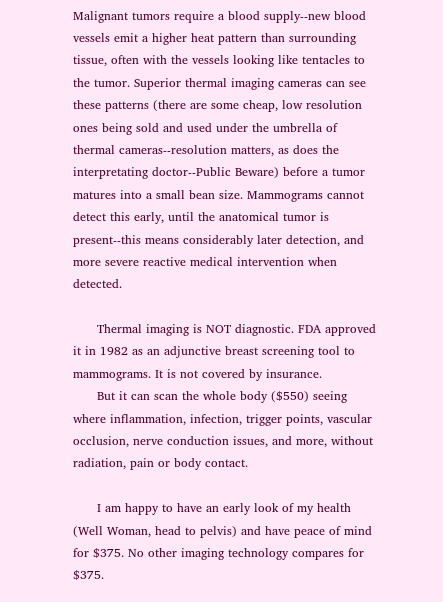Malignant tumors require a blood supply--new blood vessels emit a higher heat pattern than surrounding tissue, often with the vessels looking like tentacles to the tumor. Superior thermal imaging cameras can see these patterns (there are some cheap, low resolution ones being sold and used under the umbrella of thermal cameras--resolution matters, as does the interpretating doctor--Public Beware) before a tumor matures into a small bean size. Mammograms cannot detect this early, until the anatomical tumor is present--this means considerably later detection, and more severe reactive medical intervention when detected.

      Thermal imaging is NOT diagnostic. FDA approved it in 1982 as an adjunctive breast screening tool to mammograms. It is not covered by insurance.
      But it can scan the whole body ($550) seeing where inflammation, infection, trigger points, vascular occlusion, nerve conduction issues, and more, without radiation, pain or body contact.

      I am happy to have an early look of my health (Well Woman, head to pelvis) and have peace of mind for $375. No other imaging technology compares for $375.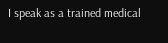I speak as a trained medical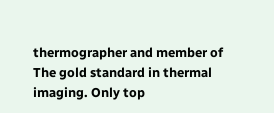thermographer and member of The gold standard in thermal imaging. Only top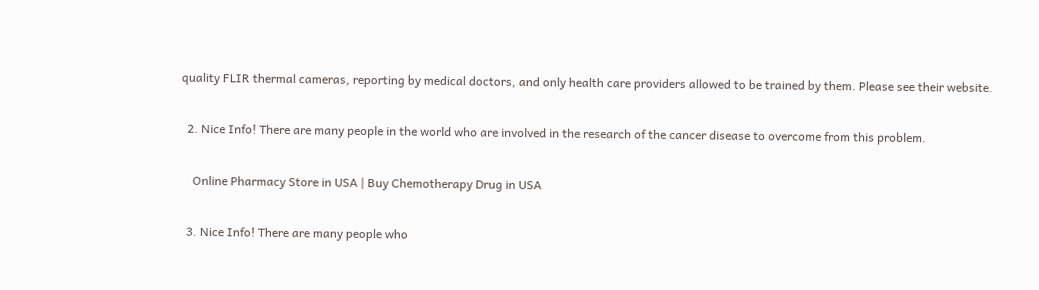quality FLIR thermal cameras, reporting by medical doctors, and only health care providers allowed to be trained by them. Please see their website.

  2. Nice Info! There are many people in the world who are involved in the research of the cancer disease to overcome from this problem.

    Online Pharmacy Store in USA | Buy Chemotherapy Drug in USA

  3. Nice Info! There are many people who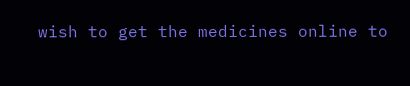wish to get the medicines online to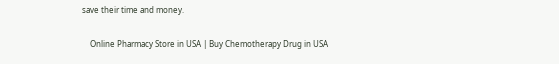save their time and money.

    Online Pharmacy Store in USA | Buy Chemotherapy Drug in USA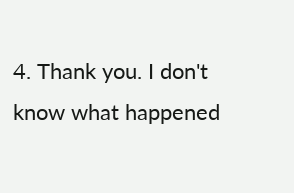4. Thank you. I don't know what happened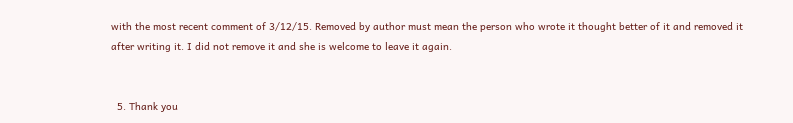with the most recent comment of 3/12/15. Removed by author must mean the person who wrote it thought better of it and removed it after writing it. I did not remove it and she is welcome to leave it again.


  5. Thank you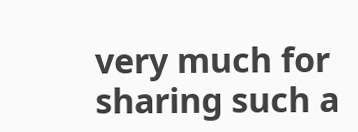very much for sharing such a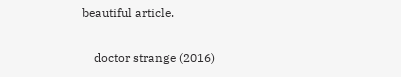beautiful article.

    doctor strange (2016)